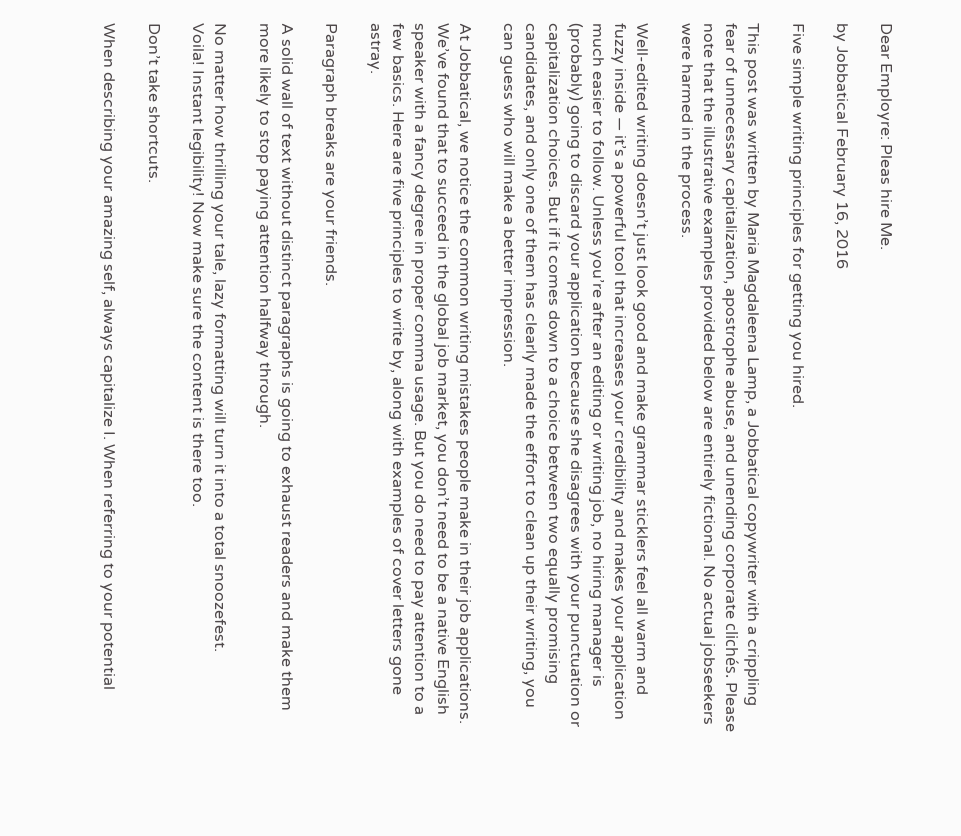Dear Employre: Pleas hire Me.

by Jobbatical February 16, 2016

Five simple writing principles for getting you hired.

This post was written by Maria Magdaleena Lamp, a Jobbatical copywriter with a crippling fear of unnecessary capitalization, apostrophe abuse, and unending corporate clichés. Please note that the illustrative examples provided below are entirely fictional. No actual jobseekers were harmed in the process.

Well-edited writing doesn’t just look good and make grammar sticklers feel all warm and fuzzy inside — it’s a powerful tool that increases your credibility and makes your application much easier to follow. Unless you’re after an editing or writing job, no hiring manager is (probably) going to discard your application because she disagrees with your punctuation or capitalization choices. But if it comes down to a choice between two equally promising candidates, and only one of them has clearly made the effort to clean up their writing, you can guess who will make a better impression.

At Jobbatical, we notice the common writing mistakes people make in their job applications. We’ve found that to succeed in the global job market, you don’t need to be a native English speaker with a fancy degree in proper comma usage. But you do need to pay attention to a few basics. Here are five principles to write by, along with examples of cover letters gone astray.

Paragraph breaks are your friends.

A solid wall of text without distinct paragraphs is going to exhaust readers and make them more likely to stop paying attention halfway through.

No matter how thrilling your tale, lazy formatting will turn it into a total snoozefest.
Voila! Instant legibility! Now make sure the content is there too.

Don’t take shortcuts.

When describing your amazing self, always capitalize I. When referring to your potential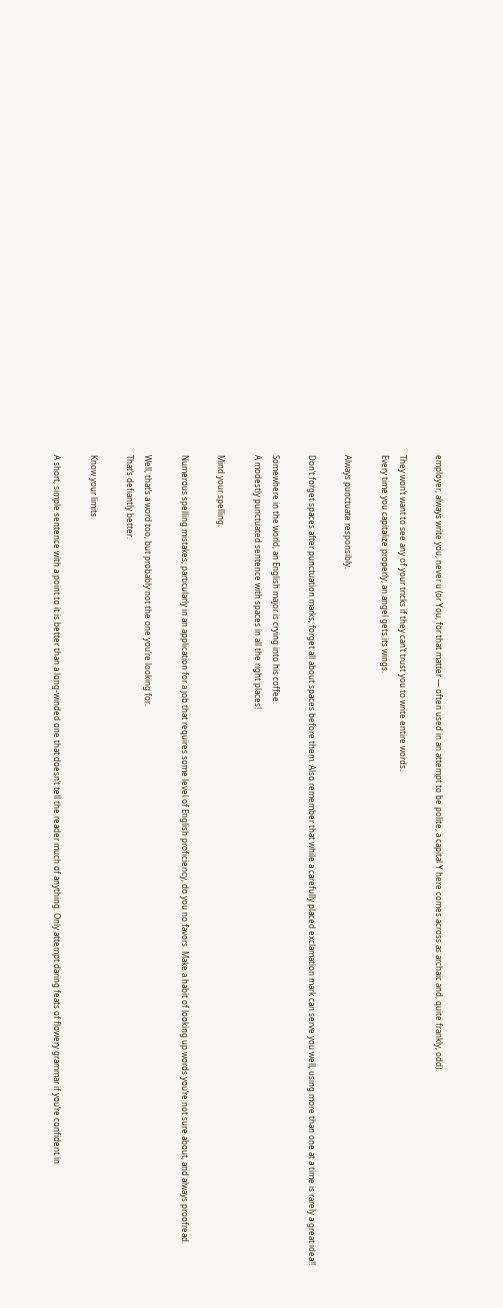employer, always write you, never u (or You, for that matter — often used in an attempt to be polite, a capital Y here comes across as archaic and, quite frankly, odd).

They won’t want to see any of your tricks if they can’t trust you to write entire words.
Every time you capitalize properly, an angel gets its wings.

Always punctuate responsibly.

Don’t forget spaces after punctuation marks; forget all about spaces before them. Also remember that while a carefully placed exclamation mark can serve you well, using more than one at a time is rarely a great idea!!

Somewhere in the world, an English major is crying into his coffee.
A modestly punctuated sentence with spaces in all the right places!

Mind your spelling.

Numerous spelling mistakes, particularly in an application for a job that requires some level of English proficiency, do you no favors. Make a habit of looking up words you’re not sure about, and always proofread.

Well, that’s a word too, but probably not the one you’re looking for.
That’s defiantly better.

Know your limits.

A short, simple sentence with a point to it is better than a long-winded one that doesn’t tell the reader much of anything. Only attempt daring feats of flowery grammar if you’re confident in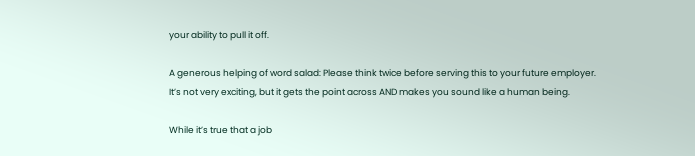your ability to pull it off.

A generous helping of word salad: Please think twice before serving this to your future employer.
It’s not very exciting, but it gets the point across AND makes you sound like a human being.

While it’s true that a job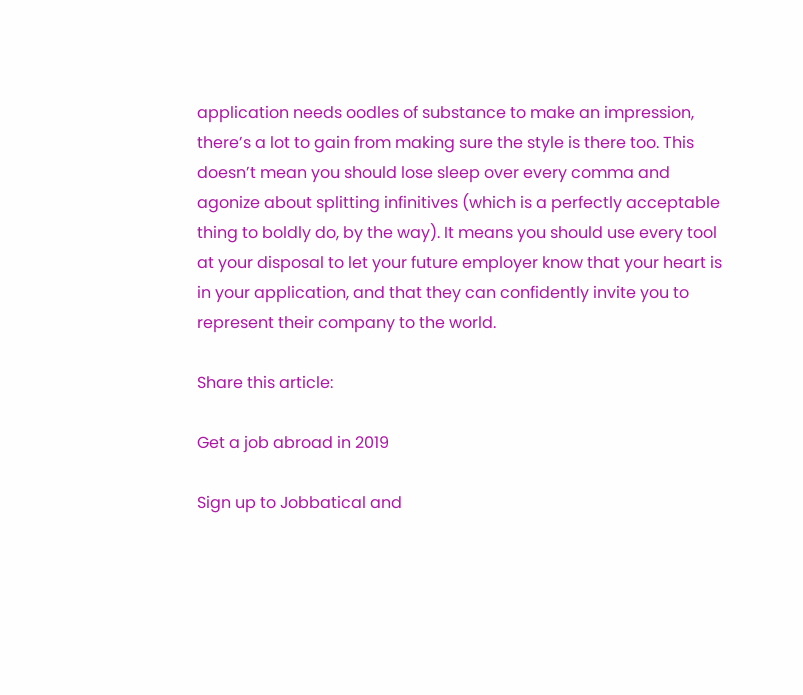application needs oodles of substance to make an impression, there’s a lot to gain from making sure the style is there too. This doesn’t mean you should lose sleep over every comma and agonize about splitting infinitives (which is a perfectly acceptable thing to boldly do, by the way). It means you should use every tool at your disposal to let your future employer know that your heart is in your application, and that they can confidently invite you to represent their company to the world.

Share this article:

Get a job abroad in 2019

Sign up to Jobbatical and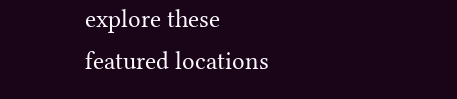explore these featured locations